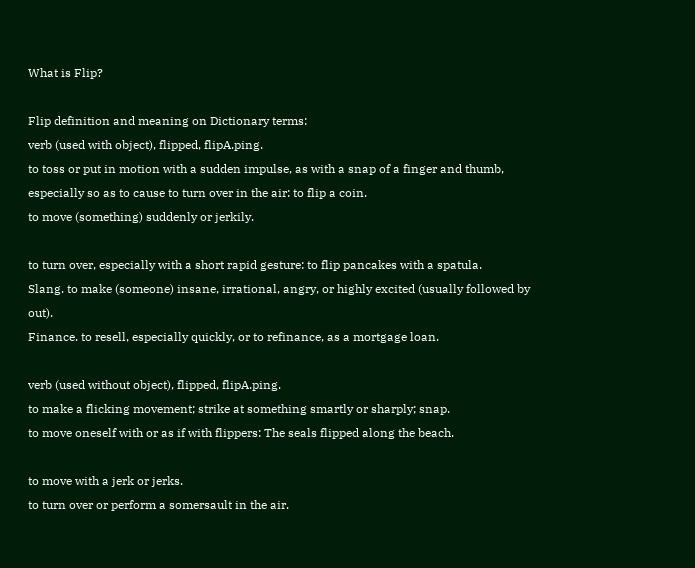What is Flip?

Flip definition and meaning on Dictionary terms:
verb (used with object), flipped, flipA.ping.
to toss or put in motion with a sudden impulse, as with a snap of a finger and thumb, especially so as to cause to turn over in the air: to flip a coin.
to move (something) suddenly or jerkily.

to turn over, especially with a short rapid gesture: to flip pancakes with a spatula.
Slang. to make (someone) insane, irrational, angry, or highly excited (usually followed by out).
Finance. to resell, especially quickly, or to refinance, as a mortgage loan.

verb (used without object), flipped, flipA.ping.
to make a flicking movement; strike at something smartly or sharply; snap.
to move oneself with or as if with flippers: The seals flipped along the beach.

to move with a jerk or jerks.
to turn over or perform a somersault in the air.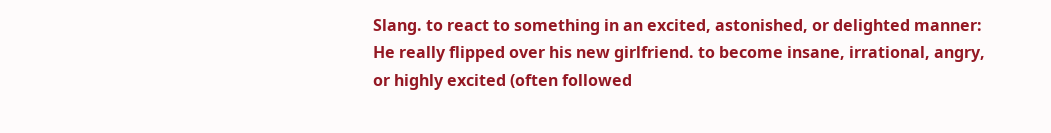Slang. to react to something in an excited, astonished, or delighted manner: He really flipped over his new girlfriend. to become insane, irrational, angry, or highly excited (often followed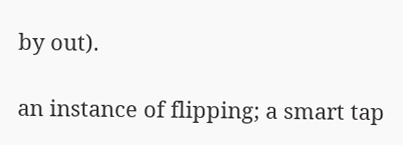by out).

an instance of flipping; a smart tap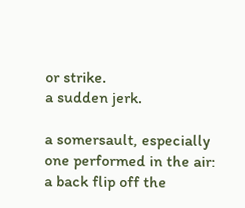or strike.
a sudden jerk.

a somersault, especially one performed in the air: a back flip off the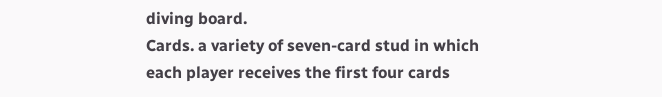diving board.
Cards. a variety of seven-card stud in which each player receives the first four cards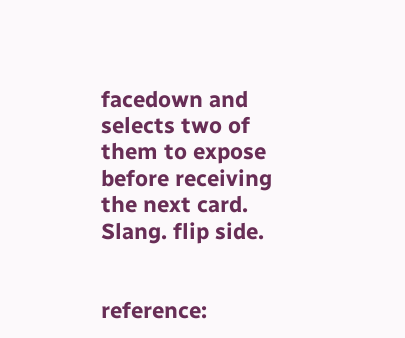facedown and selects two of them to expose before receiving the next card.
Slang. flip side.


reference: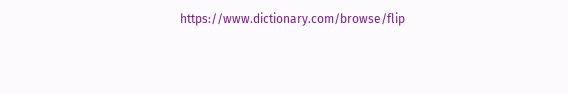https://www.dictionary.com/browse/flip